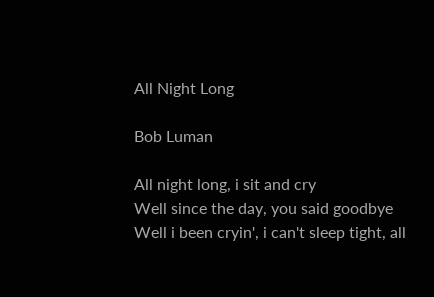All Night Long

Bob Luman

All night long, i sit and cry
Well since the day, you said goodbye
Well i been cryin', i can't sleep tight, all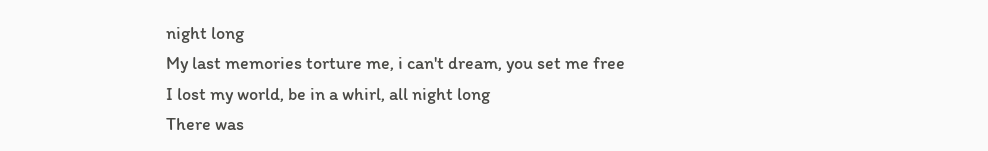night long
My last memories torture me, i can't dream, you set me free
I lost my world, be in a whirl, all night long
There was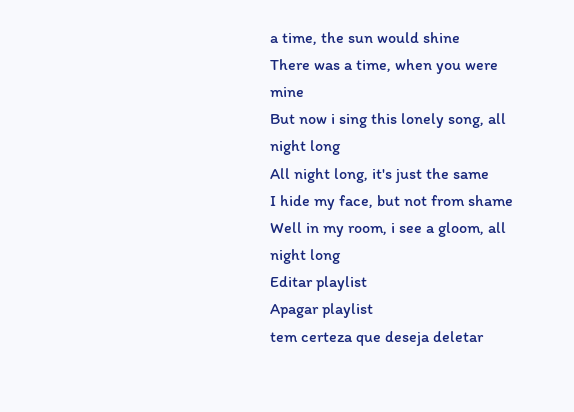a time, the sun would shine
There was a time, when you were mine
But now i sing this lonely song, all night long
All night long, it's just the same
I hide my face, but not from shame
Well in my room, i see a gloom, all night long
Editar playlist
Apagar playlist
tem certeza que deseja deletar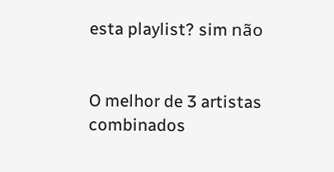esta playlist? sim não


O melhor de 3 artistas combinados